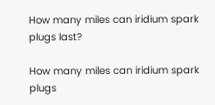How many miles can iridium spark plugs last?

How many miles can iridium spark plugs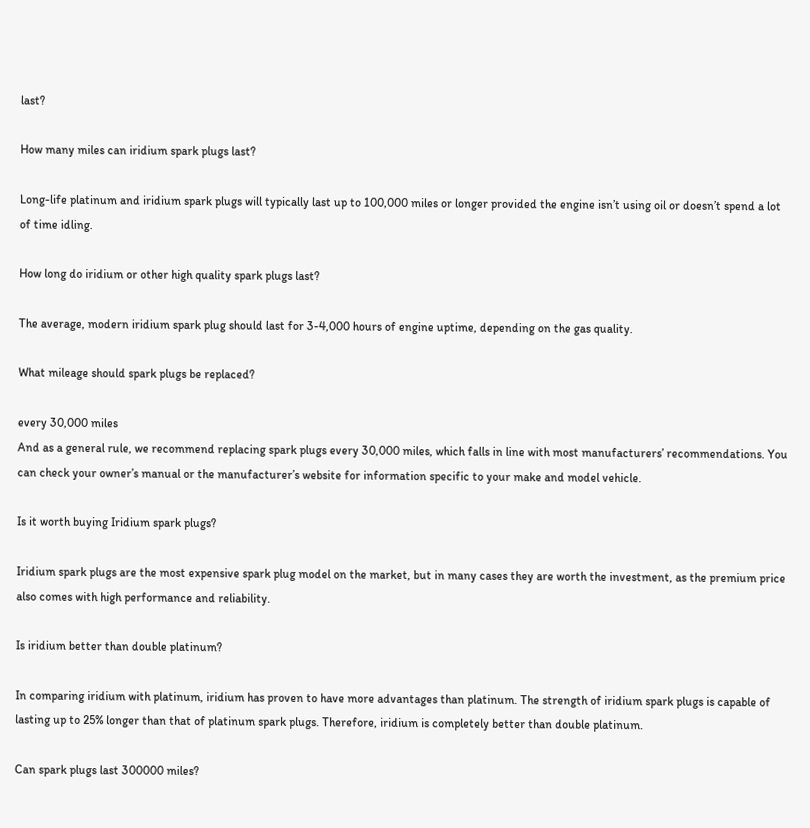last?

How many miles can iridium spark plugs last?

Long-life platinum and iridium spark plugs will typically last up to 100,000 miles or longer provided the engine isn’t using oil or doesn’t spend a lot of time idling.

How long do iridium or other high quality spark plugs last?

The average, modern iridium spark plug should last for 3-4,000 hours of engine uptime, depending on the gas quality.

What mileage should spark plugs be replaced?

every 30,000 miles
And as a general rule, we recommend replacing spark plugs every 30,000 miles, which falls in line with most manufacturers’ recommendations. You can check your owner’s manual or the manufacturer’s website for information specific to your make and model vehicle.

Is it worth buying Iridium spark plugs?

Iridium spark plugs are the most expensive spark plug model on the market, but in many cases they are worth the investment, as the premium price also comes with high performance and reliability.

Is iridium better than double platinum?

In comparing iridium with platinum, iridium has proven to have more advantages than platinum. The strength of iridium spark plugs is capable of lasting up to 25% longer than that of platinum spark plugs. Therefore, iridium is completely better than double platinum.

Can spark plugs last 300000 miles?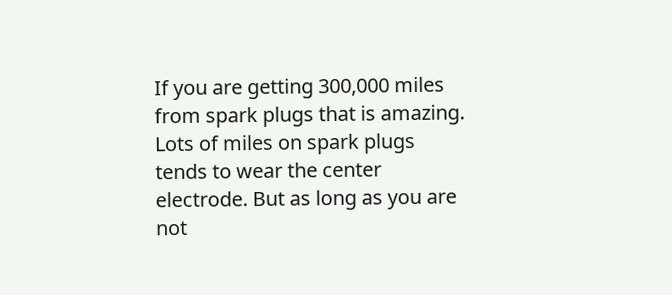If you are getting 300,000 miles from spark plugs that is amazing. Lots of miles on spark plugs tends to wear the center electrode. But as long as you are not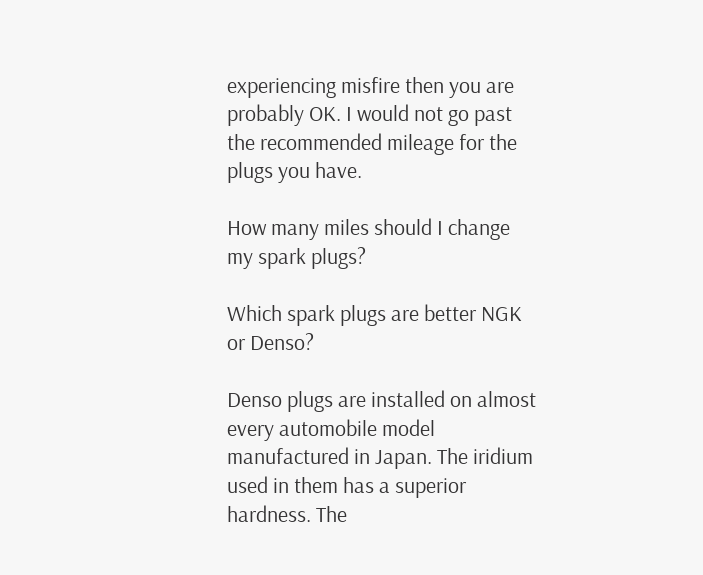experiencing misfire then you are probably OK. I would not go past the recommended mileage for the plugs you have.

How many miles should I change my spark plugs?

Which spark plugs are better NGK or Denso?

Denso plugs are installed on almost every automobile model manufactured in Japan. The iridium used in them has a superior hardness. The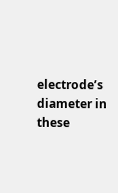electrode’s diameter in these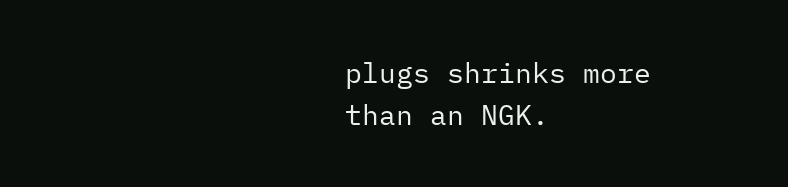plugs shrinks more than an NGK.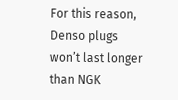For this reason, Denso plugs won’t last longer than NGK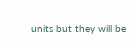units but they will be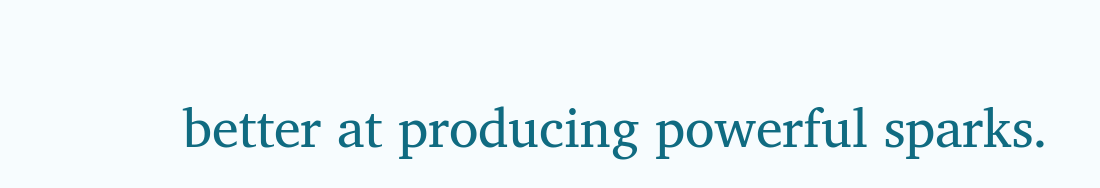better at producing powerful sparks.